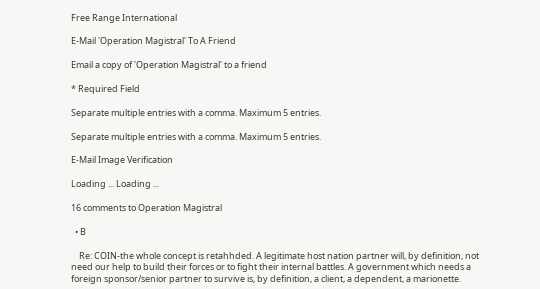Free Range International

E-Mail 'Operation Magistral' To A Friend

Email a copy of 'Operation Magistral' to a friend

* Required Field

Separate multiple entries with a comma. Maximum 5 entries.

Separate multiple entries with a comma. Maximum 5 entries.

E-Mail Image Verification

Loading ... Loading ...

16 comments to Operation Magistral

  • B

    Re: COIN-the whole concept is retahhded. A legitimate host nation partner will, by definition, not need our help to build their forces or to fight their internal battles. A government which needs a foreign sponsor/senior partner to survive is, by definition, a client, a dependent, a marionette.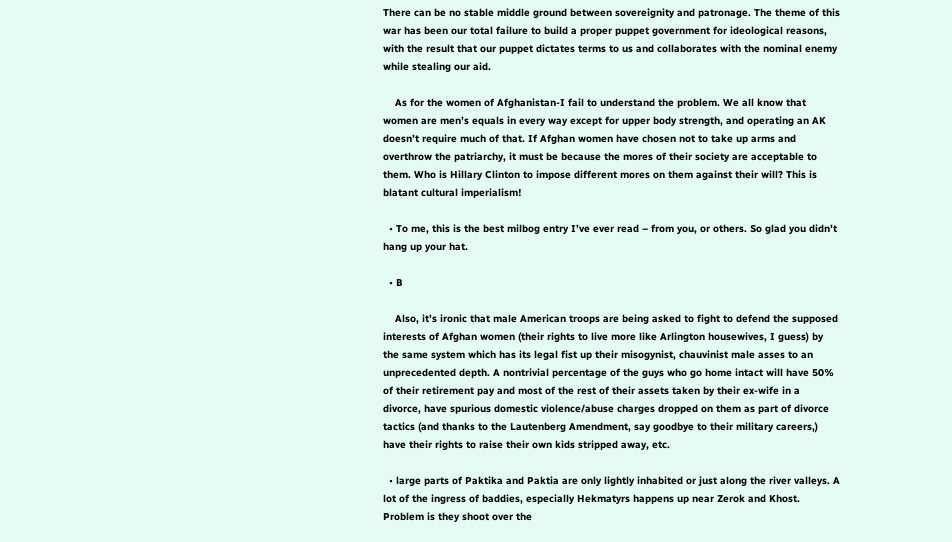There can be no stable middle ground between sovereignity and patronage. The theme of this war has been our total failure to build a proper puppet government for ideological reasons, with the result that our puppet dictates terms to us and collaborates with the nominal enemy while stealing our aid.

    As for the women of Afghanistan-I fail to understand the problem. We all know that women are men’s equals in every way except for upper body strength, and operating an AK doesn’t require much of that. If Afghan women have chosen not to take up arms and overthrow the patriarchy, it must be because the mores of their society are acceptable to them. Who is Hillary Clinton to impose different mores on them against their will? This is blatant cultural imperialism!

  • To me, this is the best milbog entry I’ve ever read – from you, or others. So glad you didn’t hang up your hat.

  • B

    Also, it’s ironic that male American troops are being asked to fight to defend the supposed interests of Afghan women (their rights to live more like Arlington housewives, I guess) by the same system which has its legal fist up their misogynist, chauvinist male asses to an unprecedented depth. A nontrivial percentage of the guys who go home intact will have 50% of their retirement pay and most of the rest of their assets taken by their ex-wife in a divorce, have spurious domestic violence/abuse charges dropped on them as part of divorce tactics (and thanks to the Lautenberg Amendment, say goodbye to their military careers,) have their rights to raise their own kids stripped away, etc.

  • large parts of Paktika and Paktia are only lightly inhabited or just along the river valleys. A lot of the ingress of baddies, especially Hekmatyrs happens up near Zerok and Khost. Problem is they shoot over the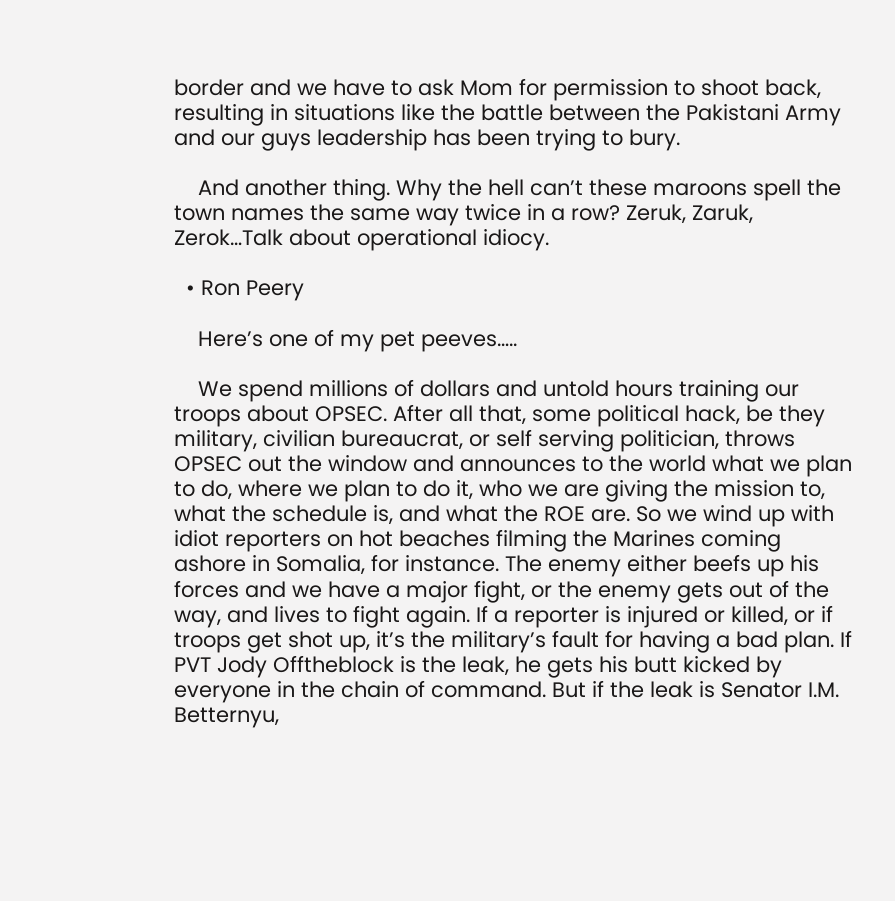border and we have to ask Mom for permission to shoot back, resulting in situations like the battle between the Pakistani Army and our guys leadership has been trying to bury.

    And another thing. Why the hell can’t these maroons spell the town names the same way twice in a row? Zeruk, Zaruk, Zerok…Talk about operational idiocy.

  • Ron Peery

    Here’s one of my pet peeves…..

    We spend millions of dollars and untold hours training our troops about OPSEC. After all that, some political hack, be they military, civilian bureaucrat, or self serving politician, throws OPSEC out the window and announces to the world what we plan to do, where we plan to do it, who we are giving the mission to, what the schedule is, and what the ROE are. So we wind up with idiot reporters on hot beaches filming the Marines coming ashore in Somalia, for instance. The enemy either beefs up his forces and we have a major fight, or the enemy gets out of the way, and lives to fight again. If a reporter is injured or killed, or if troops get shot up, it’s the military’s fault for having a bad plan. If PVT Jody Offtheblock is the leak, he gets his butt kicked by everyone in the chain of command. But if the leak is Senator I.M. Betternyu,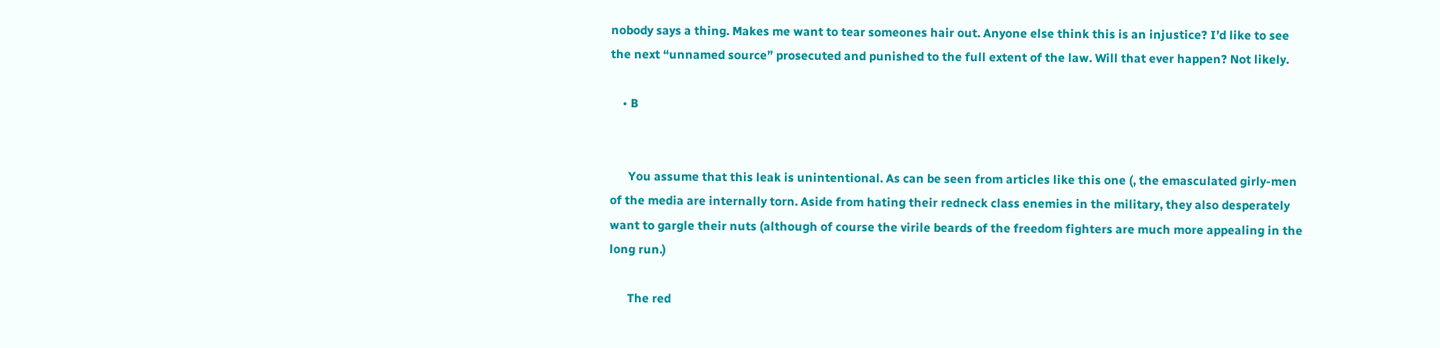nobody says a thing. Makes me want to tear someones hair out. Anyone else think this is an injustice? I’d like to see the next “unnamed source” prosecuted and punished to the full extent of the law. Will that ever happen? Not likely.

    • B


      You assume that this leak is unintentional. As can be seen from articles like this one (, the emasculated girly-men of the media are internally torn. Aside from hating their redneck class enemies in the military, they also desperately want to gargle their nuts (although of course the virile beards of the freedom fighters are much more appealing in the long run.)

      The red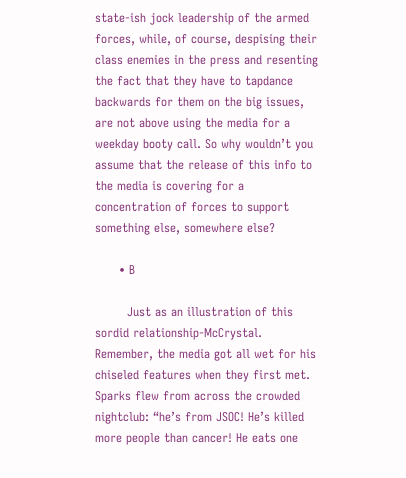state-ish jock leadership of the armed forces, while, of course, despising their class enemies in the press and resenting the fact that they have to tapdance backwards for them on the big issues, are not above using the media for a weekday booty call. So why wouldn’t you assume that the release of this info to the media is covering for a concentration of forces to support something else, somewhere else?

      • B

        Just as an illustration of this sordid relationship-McCrystal. Remember, the media got all wet for his chiseled features when they first met. Sparks flew from across the crowded nightclub: “he’s from JSOC! He’s killed more people than cancer! He eats one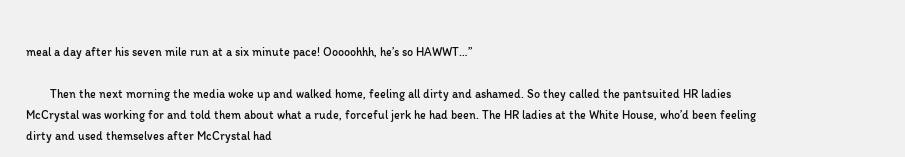meal a day after his seven mile run at a six minute pace! Ooooohhh, he’s so HAWWT…”

        Then the next morning the media woke up and walked home, feeling all dirty and ashamed. So they called the pantsuited HR ladies McCrystal was working for and told them about what a rude, forceful jerk he had been. The HR ladies at the White House, who’d been feeling dirty and used themselves after McCrystal had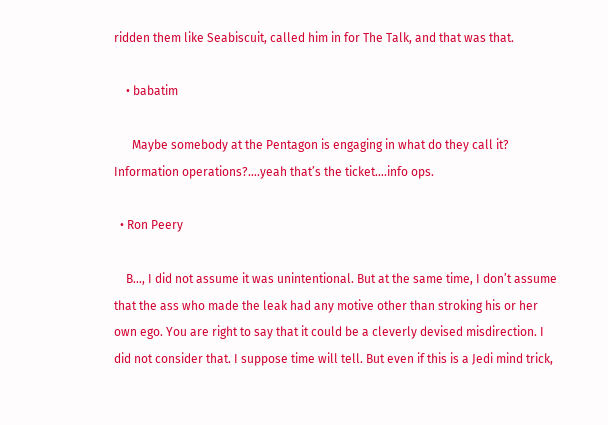ridden them like Seabiscuit, called him in for The Talk, and that was that.

    • babatim

      Maybe somebody at the Pentagon is engaging in what do they call it? Information operations?….yeah that’s the ticket….info ops.

  • Ron Peery

    B…, I did not assume it was unintentional. But at the same time, I don’t assume that the ass who made the leak had any motive other than stroking his or her own ego. You are right to say that it could be a cleverly devised misdirection. I did not consider that. I suppose time will tell. But even if this is a Jedi mind trick,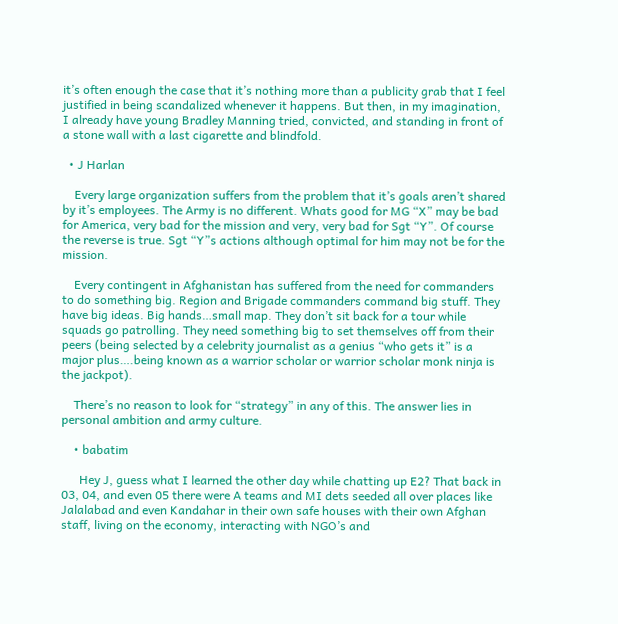it’s often enough the case that it’s nothing more than a publicity grab that I feel justified in being scandalized whenever it happens. But then, in my imagination, I already have young Bradley Manning tried, convicted, and standing in front of a stone wall with a last cigarette and blindfold.

  • J Harlan

    Every large organization suffers from the problem that it’s goals aren’t shared by it’s employees. The Army is no different. Whats good for MG “X” may be bad for America, very bad for the mission and very, very bad for Sgt “Y”. Of course the reverse is true. Sgt “Y”s actions although optimal for him may not be for the mission.

    Every contingent in Afghanistan has suffered from the need for commanders to do something big. Region and Brigade commanders command big stuff. They have big ideas. Big hands…small map. They don’t sit back for a tour while squads go patrolling. They need something big to set themselves off from their peers (being selected by a celebrity journalist as a genius “who gets it” is a major plus….being known as a warrior scholar or warrior scholar monk ninja is the jackpot).

    There’s no reason to look for “strategy” in any of this. The answer lies in personal ambition and army culture.

    • babatim

      Hey J, guess what I learned the other day while chatting up E2? That back in 03, 04, and even 05 there were A teams and MI dets seeded all over places like Jalalabad and even Kandahar in their own safe houses with their own Afghan staff, living on the economy, interacting with NGO’s and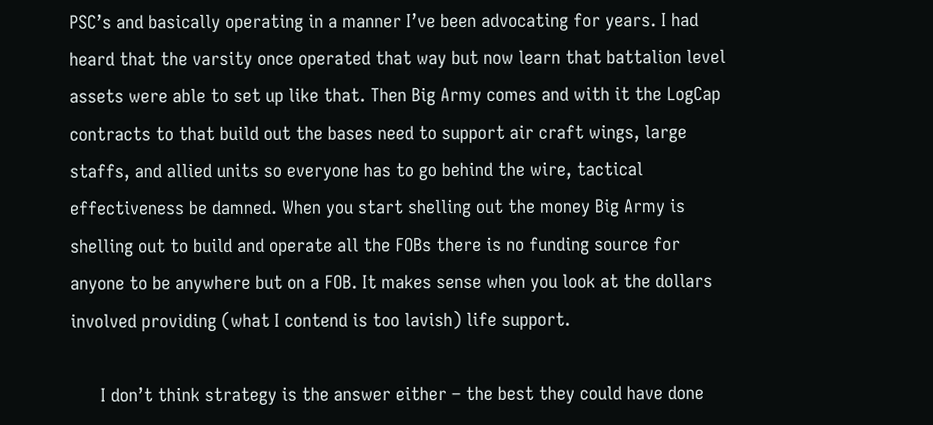PSC’s and basically operating in a manner I’ve been advocating for years. I had heard that the varsity once operated that way but now learn that battalion level assets were able to set up like that. Then Big Army comes and with it the LogCap contracts to that build out the bases need to support air craft wings, large staffs, and allied units so everyone has to go behind the wire, tactical effectiveness be damned. When you start shelling out the money Big Army is shelling out to build and operate all the FOBs there is no funding source for anyone to be anywhere but on a FOB. It makes sense when you look at the dollars involved providing (what I contend is too lavish) life support.

      I don’t think strategy is the answer either – the best they could have done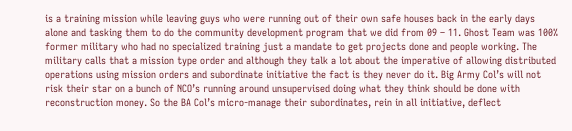is a training mission while leaving guys who were running out of their own safe houses back in the early days alone and tasking them to do the community development program that we did from 09 – 11. Ghost Team was 100% former military who had no specialized training just a mandate to get projects done and people working. The military calls that a mission type order and although they talk a lot about the imperative of allowing distributed operations using mission orders and subordinate initiative the fact is they never do it. Big Army Col’s will not risk their star on a bunch of NCO’s running around unsupervised doing what they think should be done with reconstruction money. So the BA Col’s micro-manage their subordinates, rein in all initiative, deflect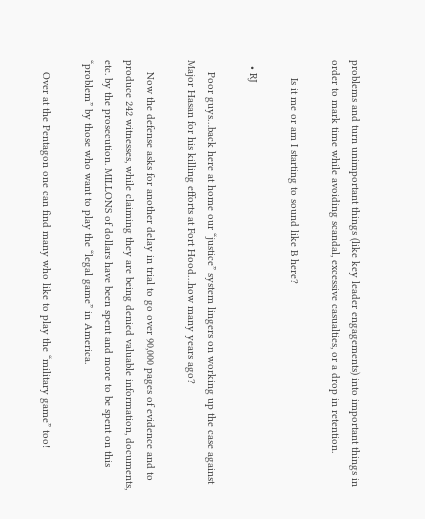problems and turn unimportant things (like key leader engagements) into important things in order to mark time while avoiding scandal, excessive casualties, or a drop in retention.

      Is it me or am I starting to sound like B here?

  • RJ

    Poor guys…back here at home our “justice” system lingers on working up the case against Major Hasan for his killing efforts at Fort Hood…how many years ago?

    Now the defense asks for another delay in trial to go over 90,000 pages of evidence and to produce 242 witnesses, while claiming they are being denied valuable information, documents, etc. by the prosecution. MILLONS of dollars have been spent and more to be spent on this “problem” by those who want to play the “legal game” in America.

    Over at the Pentagon one can find many who like to play the “military game” too!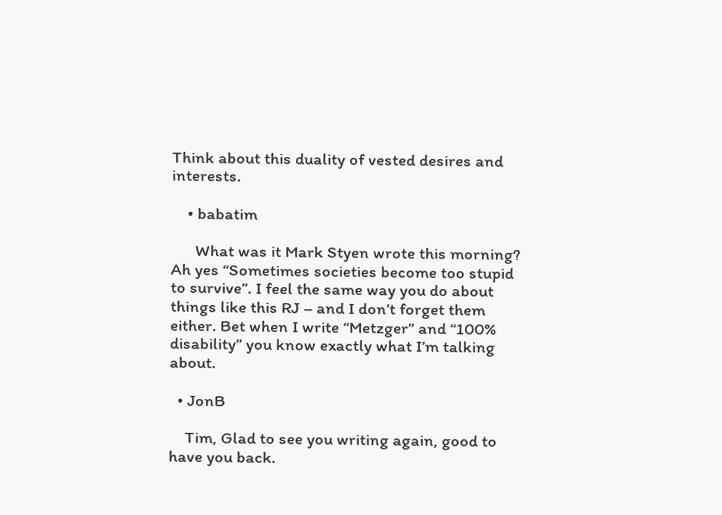Think about this duality of vested desires and interests.

    • babatim

      What was it Mark Styen wrote this morning? Ah yes “Sometimes societies become too stupid to survive”. I feel the same way you do about things like this RJ – and I don’t forget them either. Bet when I write “Metzger” and “100% disability” you know exactly what I’m talking about.

  • JonB

    Tim, Glad to see you writing again, good to have you back.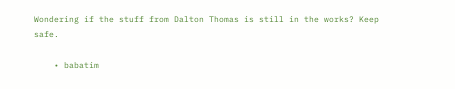Wondering if the stuff from Dalton Thomas is still in the works? Keep safe.

    • babatim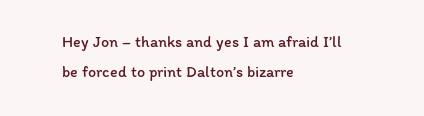Hey Jon – thanks and yes I am afraid I’ll be forced to print Dalton’s bizarre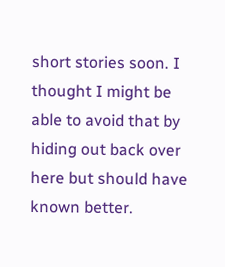short stories soon. I thought I might be able to avoid that by hiding out back over here but should have known better.